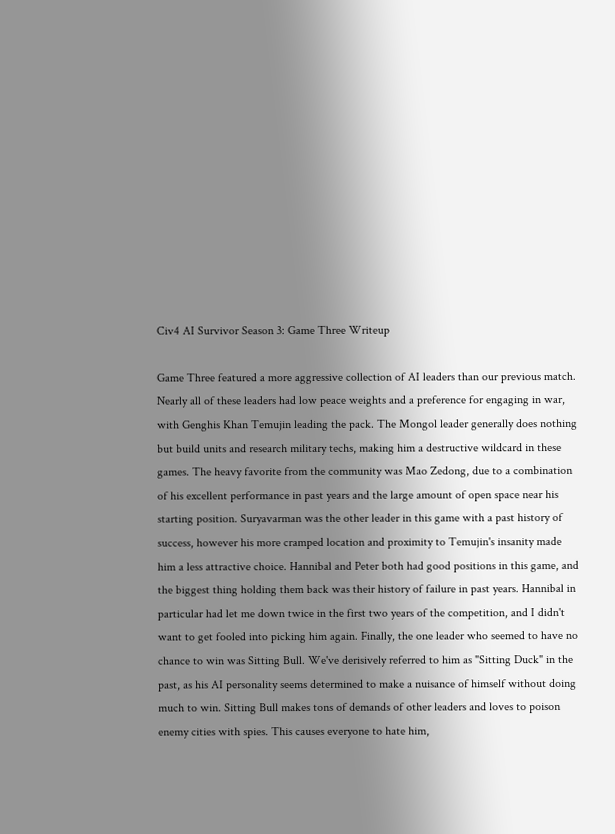Civ4 AI Survivor Season 3: Game Three Writeup

Game Three featured a more aggressive collection of AI leaders than our previous match. Nearly all of these leaders had low peace weights and a preference for engaging in war, with Genghis Khan Temujin leading the pack. The Mongol leader generally does nothing but build units and research military techs, making him a destructive wildcard in these games. The heavy favorite from the community was Mao Zedong, due to a combination of his excellent performance in past years and the large amount of open space near his starting position. Suryavarman was the other leader in this game with a past history of success, however his more cramped location and proximity to Temujin's insanity made him a less attractive choice. Hannibal and Peter both had good positions in this game, and the biggest thing holding them back was their history of failure in past years. Hannibal in particular had let me down twice in the first two years of the competition, and I didn't want to get fooled into picking him again. Finally, the one leader who seemed to have no chance to win was Sitting Bull. We've derisively referred to him as "Sitting Duck" in the past, as his AI personality seems determined to make a nuisance of himself without doing much to win. Sitting Bull makes tons of demands of other leaders and loves to poison enemy cities with spies. This causes everyone to hate him,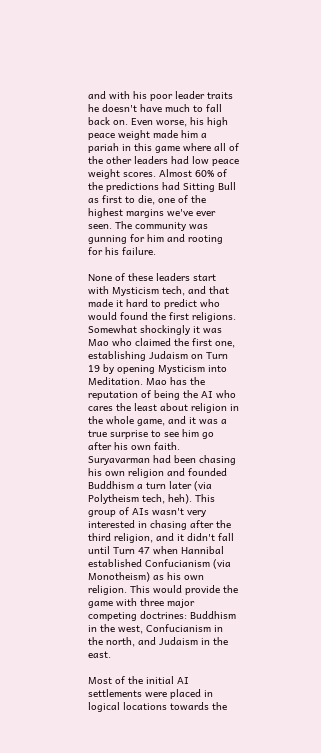and with his poor leader traits he doesn't have much to fall back on. Even worse, his high peace weight made him a pariah in this game where all of the other leaders had low peace weight scores. Almost 60% of the predictions had Sitting Bull as first to die, one of the highest margins we've ever seen. The community was gunning for him and rooting for his failure.

None of these leaders start with Mysticism tech, and that made it hard to predict who would found the first religions. Somewhat shockingly it was Mao who claimed the first one, establishing Judaism on Turn 19 by opening Mysticism into Meditation. Mao has the reputation of being the AI who cares the least about religion in the whole game, and it was a true surprise to see him go after his own faith. Suryavarman had been chasing his own religion and founded Buddhism a turn later (via Polytheism tech, heh). This group of AIs wasn't very interested in chasing after the third religion, and it didn't fall until Turn 47 when Hannibal established Confucianism (via Monotheism) as his own religion. This would provide the game with three major competing doctrines: Buddhism in the west, Confucianism in the north, and Judaism in the east.

Most of the initial AI settlements were placed in logical locations towards the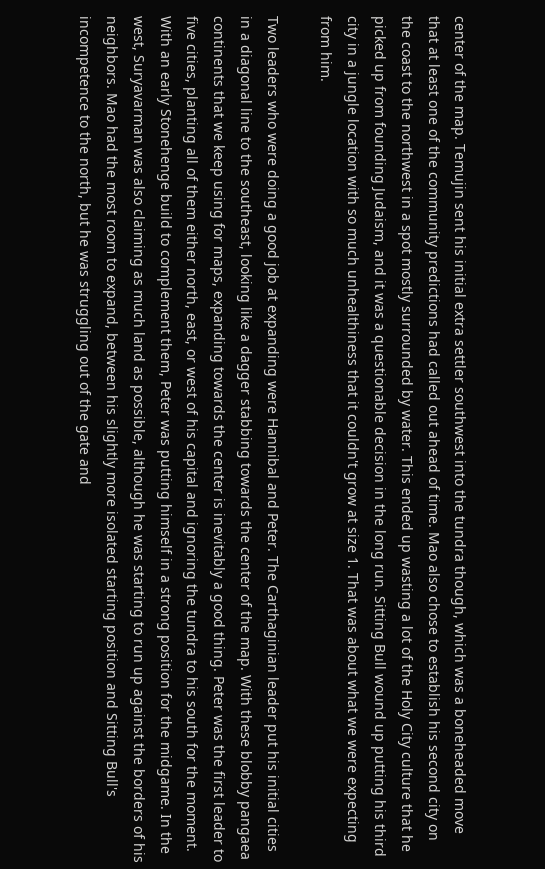center of the map. Temujin sent his initial extra settler southwest into the tundra though, which was a boneheaded move that at least one of the community predictions had called out ahead of time. Mao also chose to establish his second city on the coast to the northwest in a spot mostly surrounded by water. This ended up wasting a lot of the Holy City culture that he picked up from founding Judaism, and it was a questionable decision in the long run. Sitting Bull wound up putting his third city in a jungle location with so much unhealthiness that it couldn't grow at size 1. That was about what we were expecting from him.

Two leaders who were doing a good job at expanding were Hannibal and Peter. The Carthaginian leader put his initial cities in a diagonal line to the southeast, looking like a dagger stabbing towards the center of the map. With these blobby pangaea continents that we keep using for maps, expanding towards the center is inevitably a good thing. Peter was the first leader to five cities, planting all of them either north, east, or west of his capital and ignoring the tundra to his south for the moment. With an early Stonehenge build to complement them, Peter was putting himself in a strong position for the midgame. In the west, Suryavarman was also claiming as much land as possible, although he was starting to run up against the borders of his neighbors. Mao had the most room to expand, between his slightly more isolated starting position and Sitting Bull's incompetence to the north, but he was struggling out of the gate and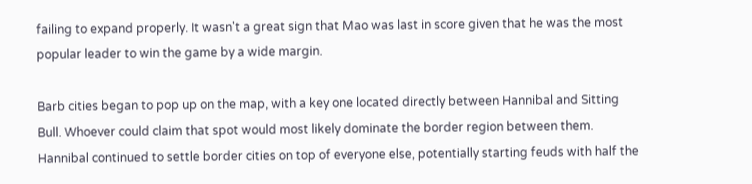failing to expand properly. It wasn't a great sign that Mao was last in score given that he was the most popular leader to win the game by a wide margin.

Barb cities began to pop up on the map, with a key one located directly between Hannibal and Sitting Bull. Whoever could claim that spot would most likely dominate the border region between them. Hannibal continued to settle border cities on top of everyone else, potentially starting feuds with half the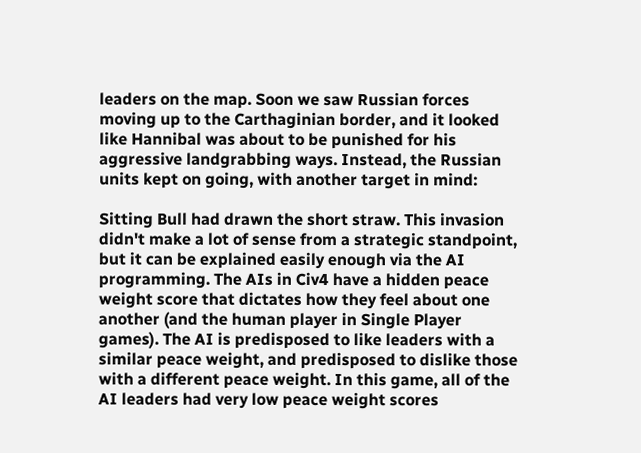leaders on the map. Soon we saw Russian forces moving up to the Carthaginian border, and it looked like Hannibal was about to be punished for his aggressive landgrabbing ways. Instead, the Russian units kept on going, with another target in mind:

Sitting Bull had drawn the short straw. This invasion didn't make a lot of sense from a strategic standpoint, but it can be explained easily enough via the AI programming. The AIs in Civ4 have a hidden peace weight score that dictates how they feel about one another (and the human player in Single Player games). The AI is predisposed to like leaders with a similar peace weight, and predisposed to dislike those with a different peace weight. In this game, all of the AI leaders had very low peace weight scores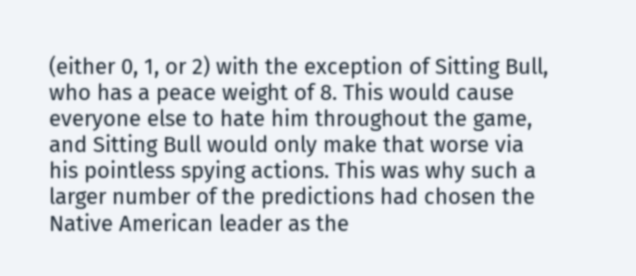(either 0, 1, or 2) with the exception of Sitting Bull, who has a peace weight of 8. This would cause everyone else to hate him throughout the game, and Sitting Bull would only make that worse via his pointless spying actions. This was why such a larger number of the predictions had chosen the Native American leader as the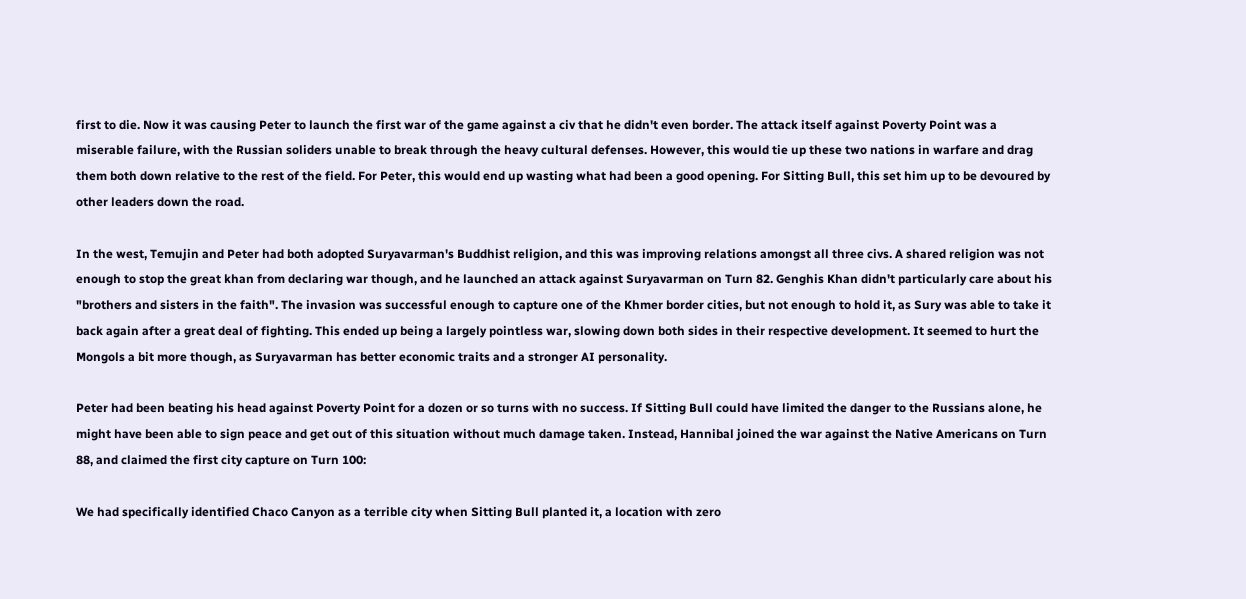first to die. Now it was causing Peter to launch the first war of the game against a civ that he didn't even border. The attack itself against Poverty Point was a miserable failure, with the Russian soliders unable to break through the heavy cultural defenses. However, this would tie up these two nations in warfare and drag them both down relative to the rest of the field. For Peter, this would end up wasting what had been a good opening. For Sitting Bull, this set him up to be devoured by other leaders down the road.

In the west, Temujin and Peter had both adopted Suryavarman's Buddhist religion, and this was improving relations amongst all three civs. A shared religion was not enough to stop the great khan from declaring war though, and he launched an attack against Suryavarman on Turn 82. Genghis Khan didn't particularly care about his "brothers and sisters in the faith". The invasion was successful enough to capture one of the Khmer border cities, but not enough to hold it, as Sury was able to take it back again after a great deal of fighting. This ended up being a largely pointless war, slowing down both sides in their respective development. It seemed to hurt the Mongols a bit more though, as Suryavarman has better economic traits and a stronger AI personality.

Peter had been beating his head against Poverty Point for a dozen or so turns with no success. If Sitting Bull could have limited the danger to the Russians alone, he might have been able to sign peace and get out of this situation without much damage taken. Instead, Hannibal joined the war against the Native Americans on Turn 88, and claimed the first city capture on Turn 100:

We had specifically identified Chaco Canyon as a terrible city when Sitting Bull planted it, a location with zero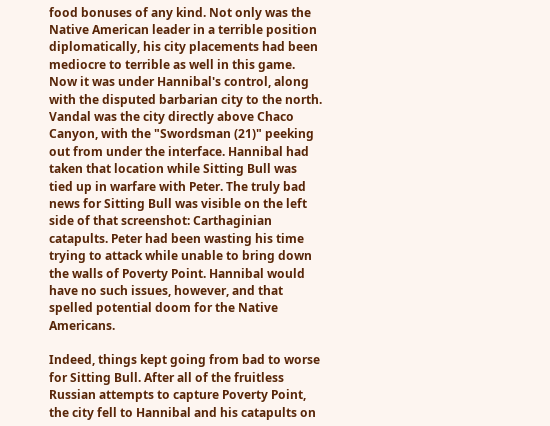food bonuses of any kind. Not only was the Native American leader in a terrible position diplomatically, his city placements had been mediocre to terrible as well in this game. Now it was under Hannibal's control, along with the disputed barbarian city to the north. Vandal was the city directly above Chaco Canyon, with the "Swordsman (21)" peeking out from under the interface. Hannibal had taken that location while Sitting Bull was tied up in warfare with Peter. The truly bad news for Sitting Bull was visible on the left side of that screenshot: Carthaginian catapults. Peter had been wasting his time trying to attack while unable to bring down the walls of Poverty Point. Hannibal would have no such issues, however, and that spelled potential doom for the Native Americans.

Indeed, things kept going from bad to worse for Sitting Bull. After all of the fruitless Russian attempts to capture Poverty Point, the city fell to Hannibal and his catapults on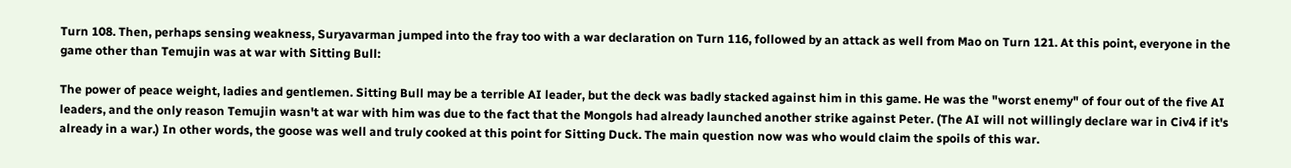Turn 108. Then, perhaps sensing weakness, Suryavarman jumped into the fray too with a war declaration on Turn 116, followed by an attack as well from Mao on Turn 121. At this point, everyone in the game other than Temujin was at war with Sitting Bull:

The power of peace weight, ladies and gentlemen. Sitting Bull may be a terrible AI leader, but the deck was badly stacked against him in this game. He was the "worst enemy" of four out of the five AI leaders, and the only reason Temujin wasn't at war with him was due to the fact that the Mongols had already launched another strike against Peter. (The AI will not willingly declare war in Civ4 if it's already in a war.) In other words, the goose was well and truly cooked at this point for Sitting Duck. The main question now was who would claim the spoils of this war.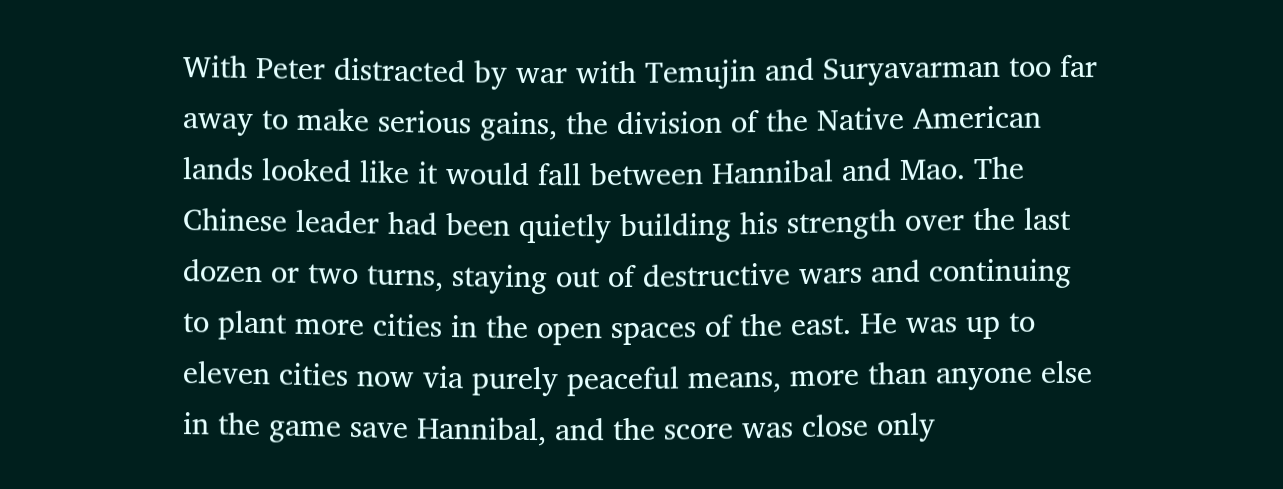With Peter distracted by war with Temujin and Suryavarman too far away to make serious gains, the division of the Native American lands looked like it would fall between Hannibal and Mao. The Chinese leader had been quietly building his strength over the last dozen or two turns, staying out of destructive wars and continuing to plant more cities in the open spaces of the east. He was up to eleven cities now via purely peaceful means, more than anyone else in the game save Hannibal, and the score was close only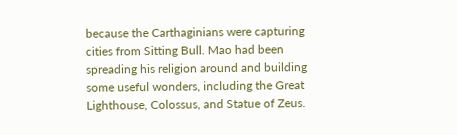because the Carthaginians were capturing cities from Sitting Bull. Mao had been spreading his religion around and building some useful wonders, including the Great Lighthouse, Colossus, and Statue of Zeus.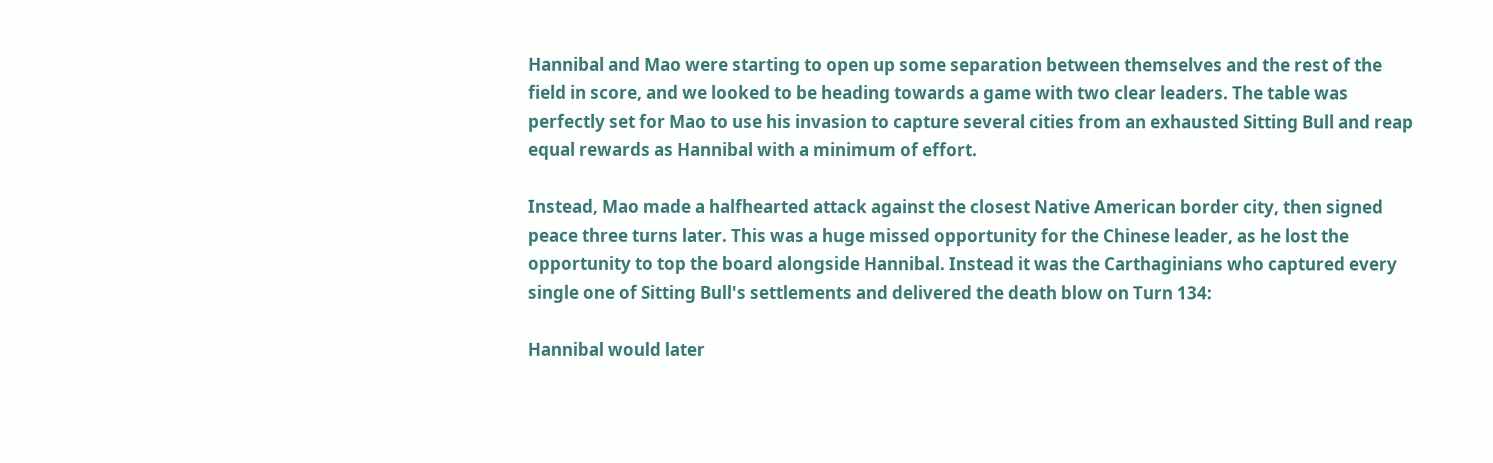Hannibal and Mao were starting to open up some separation between themselves and the rest of the field in score, and we looked to be heading towards a game with two clear leaders. The table was perfectly set for Mao to use his invasion to capture several cities from an exhausted Sitting Bull and reap equal rewards as Hannibal with a minimum of effort.

Instead, Mao made a halfhearted attack against the closest Native American border city, then signed peace three turns later. This was a huge missed opportunity for the Chinese leader, as he lost the opportunity to top the board alongside Hannibal. Instead it was the Carthaginians who captured every single one of Sitting Bull's settlements and delivered the death blow on Turn 134:

Hannibal would later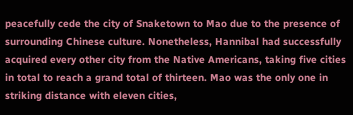peacefully cede the city of Snaketown to Mao due to the presence of surrounding Chinese culture. Nonetheless, Hannibal had successfully acquired every other city from the Native Americans, taking five cities in total to reach a grand total of thirteen. Mao was the only one in striking distance with eleven cities,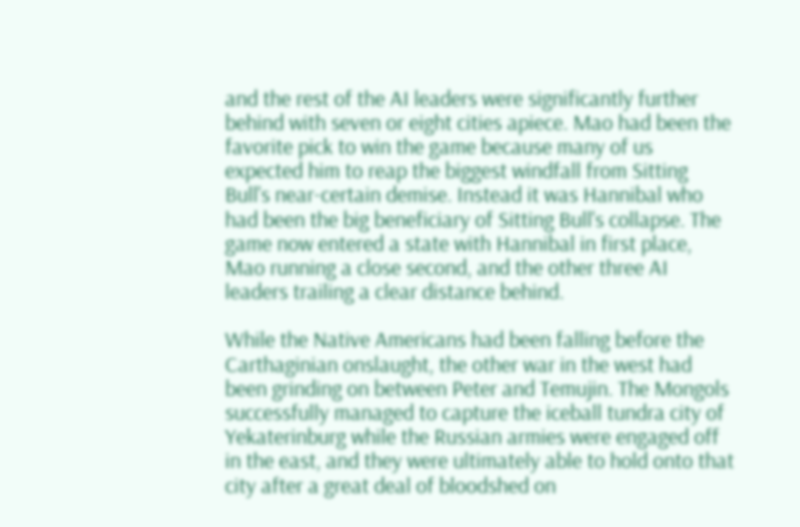and the rest of the AI leaders were significantly further behind with seven or eight cities apiece. Mao had been the favorite pick to win the game because many of us expected him to reap the biggest windfall from Sitting Bull's near-certain demise. Instead it was Hannibal who had been the big beneficiary of Sitting Bull's collapse. The game now entered a state with Hannibal in first place, Mao running a close second, and the other three AI leaders trailing a clear distance behind.

While the Native Americans had been falling before the Carthaginian onslaught, the other war in the west had been grinding on between Peter and Temujin. The Mongols successfully managed to capture the iceball tundra city of Yekaterinburg while the Russian armies were engaged off in the east, and they were ultimately able to hold onto that city after a great deal of bloodshed on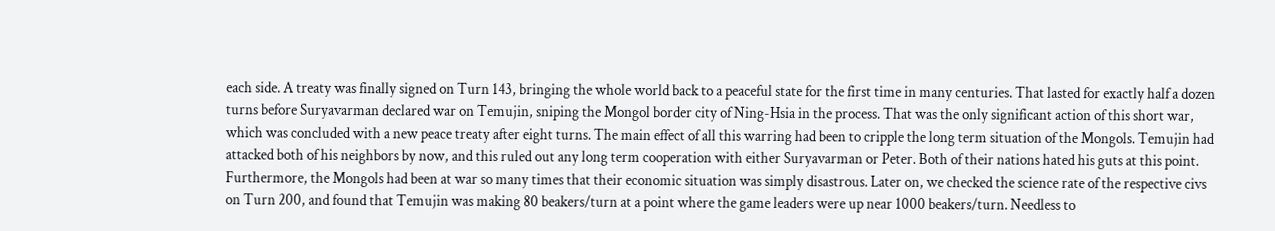each side. A treaty was finally signed on Turn 143, bringing the whole world back to a peaceful state for the first time in many centuries. That lasted for exactly half a dozen turns before Suryavarman declared war on Temujin, sniping the Mongol border city of Ning-Hsia in the process. That was the only significant action of this short war, which was concluded with a new peace treaty after eight turns. The main effect of all this warring had been to cripple the long term situation of the Mongols. Temujin had attacked both of his neighbors by now, and this ruled out any long term cooperation with either Suryavarman or Peter. Both of their nations hated his guts at this point. Furthermore, the Mongols had been at war so many times that their economic situation was simply disastrous. Later on, we checked the science rate of the respective civs on Turn 200, and found that Temujin was making 80 beakers/turn at a point where the game leaders were up near 1000 beakers/turn. Needless to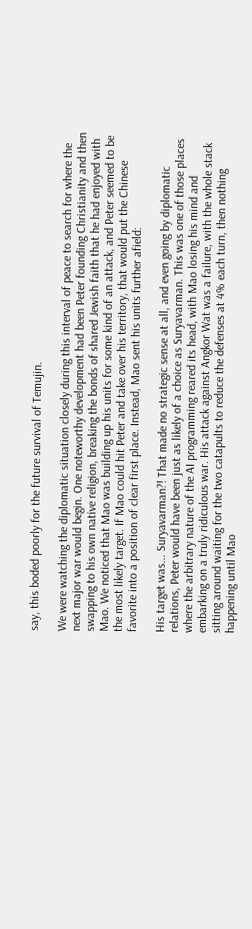say, this boded poorly for the future survival of Temujin.

We were watching the diplomatic situation closely during this interval of peace to search for where the next major war would begin. One noteworthy development had been Peter founding Christianity and then swapping to his own native religion, breaking the bonds of shared Jewish faith that he had enjoyed with Mao. We noticed that Mao was building up his units for some kind of an attack, and Peter seemed to be the most likely target. If Mao could hit Peter and take over his territory, that would put the Chinese favorite into a position of clear first place. Instead, Mao sent his units further afield:

His target was... Suryavarman?! That made no strategic sense at all, and even going by diplomatic relations, Peter would have been just as likely of a choice as Suryavarman. This was one of those places where the arbitrary nature of the AI programming reared its head, with Mao losing his mind and embarking on a truly ridiculous war. His attack against Angkor Wat was a failure, with the whole stack sitting around waiting for the two catapults to reduce the defenses at 4% each turn, then nothing happening until Mao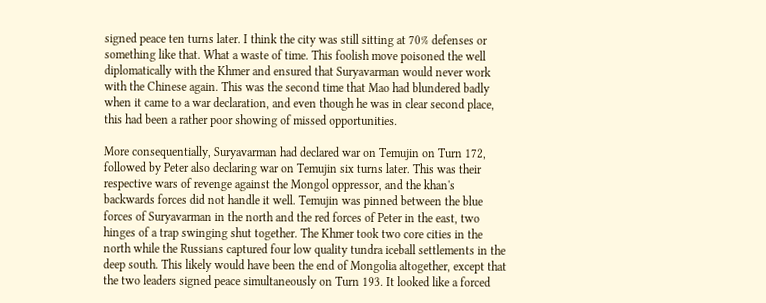signed peace ten turns later. I think the city was still sitting at 70% defenses or something like that. What a waste of time. This foolish move poisoned the well diplomatically with the Khmer and ensured that Suryavarman would never work with the Chinese again. This was the second time that Mao had blundered badly when it came to a war declaration, and even though he was in clear second place, this had been a rather poor showing of missed opportunities.

More consequentially, Suryavarman had declared war on Temujin on Turn 172, followed by Peter also declaring war on Temujin six turns later. This was their respective wars of revenge against the Mongol oppressor, and the khan's backwards forces did not handle it well. Temujin was pinned between the blue forces of Suryavarman in the north and the red forces of Peter in the east, two hinges of a trap swinging shut together. The Khmer took two core cities in the north while the Russians captured four low quality tundra iceball settlements in the deep south. This likely would have been the end of Mongolia altogether, except that the two leaders signed peace simultaneously on Turn 193. It looked like a forced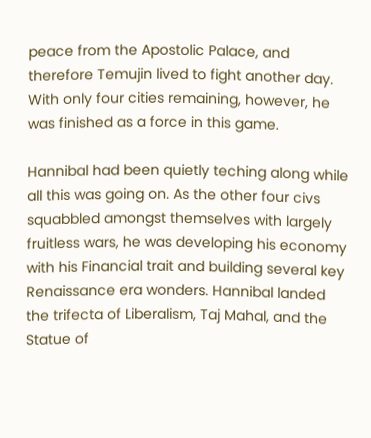peace from the Apostolic Palace, and therefore Temujin lived to fight another day. With only four cities remaining, however, he was finished as a force in this game.

Hannibal had been quietly teching along while all this was going on. As the other four civs squabbled amongst themselves with largely fruitless wars, he was developing his economy with his Financial trait and building several key Renaissance era wonders. Hannibal landed the trifecta of Liberalism, Taj Mahal, and the Statue of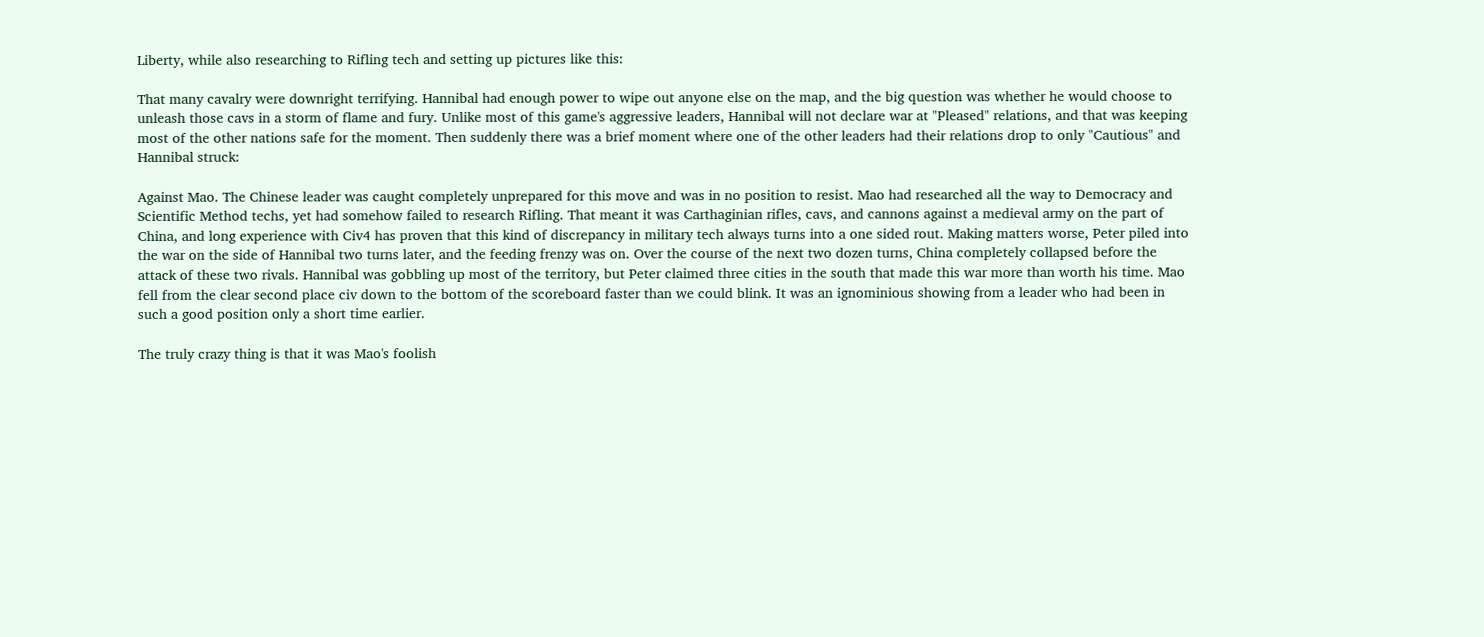Liberty, while also researching to Rifling tech and setting up pictures like this:

That many cavalry were downright terrifying. Hannibal had enough power to wipe out anyone else on the map, and the big question was whether he would choose to unleash those cavs in a storm of flame and fury. Unlike most of this game's aggressive leaders, Hannibal will not declare war at "Pleased" relations, and that was keeping most of the other nations safe for the moment. Then suddenly there was a brief moment where one of the other leaders had their relations drop to only "Cautious" and Hannibal struck:

Against Mao. The Chinese leader was caught completely unprepared for this move and was in no position to resist. Mao had researched all the way to Democracy and Scientific Method techs, yet had somehow failed to research Rifling. That meant it was Carthaginian rifles, cavs, and cannons against a medieval army on the part of China, and long experience with Civ4 has proven that this kind of discrepancy in military tech always turns into a one sided rout. Making matters worse, Peter piled into the war on the side of Hannibal two turns later, and the feeding frenzy was on. Over the course of the next two dozen turns, China completely collapsed before the attack of these two rivals. Hannibal was gobbling up most of the territory, but Peter claimed three cities in the south that made this war more than worth his time. Mao fell from the clear second place civ down to the bottom of the scoreboard faster than we could blink. It was an ignominious showing from a leader who had been in such a good position only a short time earlier.

The truly crazy thing is that it was Mao's foolish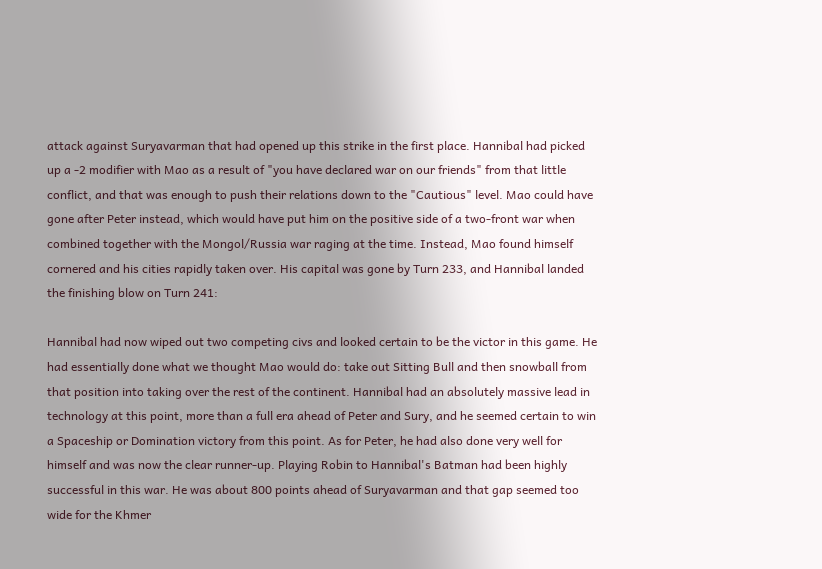attack against Suryavarman that had opened up this strike in the first place. Hannibal had picked up a -2 modifier with Mao as a result of "you have declared war on our friends" from that little conflict, and that was enough to push their relations down to the "Cautious" level. Mao could have gone after Peter instead, which would have put him on the positive side of a two-front war when combined together with the Mongol/Russia war raging at the time. Instead, Mao found himself cornered and his cities rapidly taken over. His capital was gone by Turn 233, and Hannibal landed the finishing blow on Turn 241:

Hannibal had now wiped out two competing civs and looked certain to be the victor in this game. He had essentially done what we thought Mao would do: take out Sitting Bull and then snowball from that position into taking over the rest of the continent. Hannibal had an absolutely massive lead in technology at this point, more than a full era ahead of Peter and Sury, and he seemed certain to win a Spaceship or Domination victory from this point. As for Peter, he had also done very well for himself and was now the clear runner-up. Playing Robin to Hannibal's Batman had been highly successful in this war. He was about 800 points ahead of Suryavarman and that gap seemed too wide for the Khmer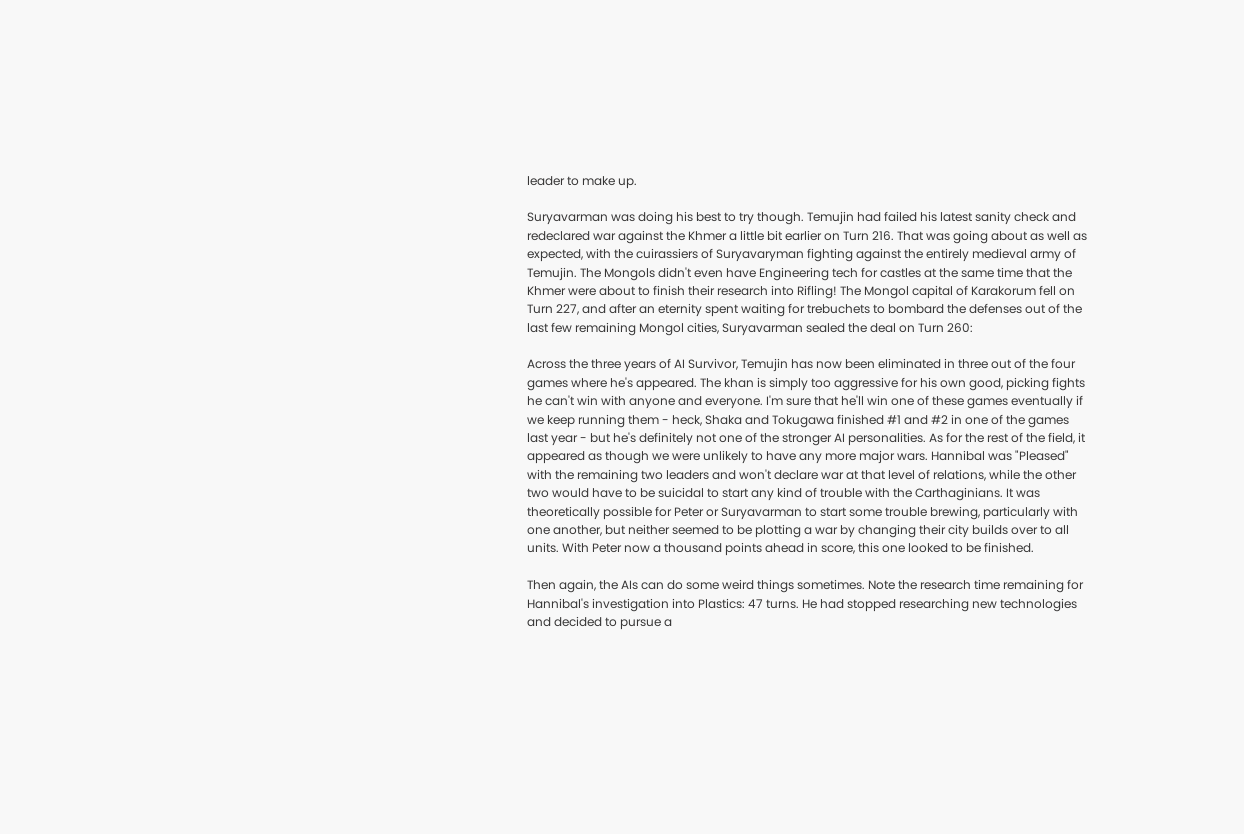leader to make up.

Suryavarman was doing his best to try though. Temujin had failed his latest sanity check and redeclared war against the Khmer a little bit earlier on Turn 216. That was going about as well as expected, with the cuirassiers of Suryavaryman fighting against the entirely medieval army of Temujin. The Mongols didn't even have Engineering tech for castles at the same time that the Khmer were about to finish their research into Rifling! The Mongol capital of Karakorum fell on Turn 227, and after an eternity spent waiting for trebuchets to bombard the defenses out of the last few remaining Mongol cities, Suryavarman sealed the deal on Turn 260:

Across the three years of AI Survivor, Temujin has now been eliminated in three out of the four games where he's appeared. The khan is simply too aggressive for his own good, picking fights he can't win with anyone and everyone. I'm sure that he'll win one of these games eventually if we keep running them - heck, Shaka and Tokugawa finished #1 and #2 in one of the games last year - but he's definitely not one of the stronger AI personalities. As for the rest of the field, it appeared as though we were unlikely to have any more major wars. Hannibal was "Pleased" with the remaining two leaders and won't declare war at that level of relations, while the other two would have to be suicidal to start any kind of trouble with the Carthaginians. It was theoretically possible for Peter or Suryavarman to start some trouble brewing, particularly with one another, but neither seemed to be plotting a war by changing their city builds over to all units. With Peter now a thousand points ahead in score, this one looked to be finished.

Then again, the AIs can do some weird things sometimes. Note the research time remaining for Hannibal's investigation into Plastics: 47 turns. He had stopped researching new technologies and decided to pursue a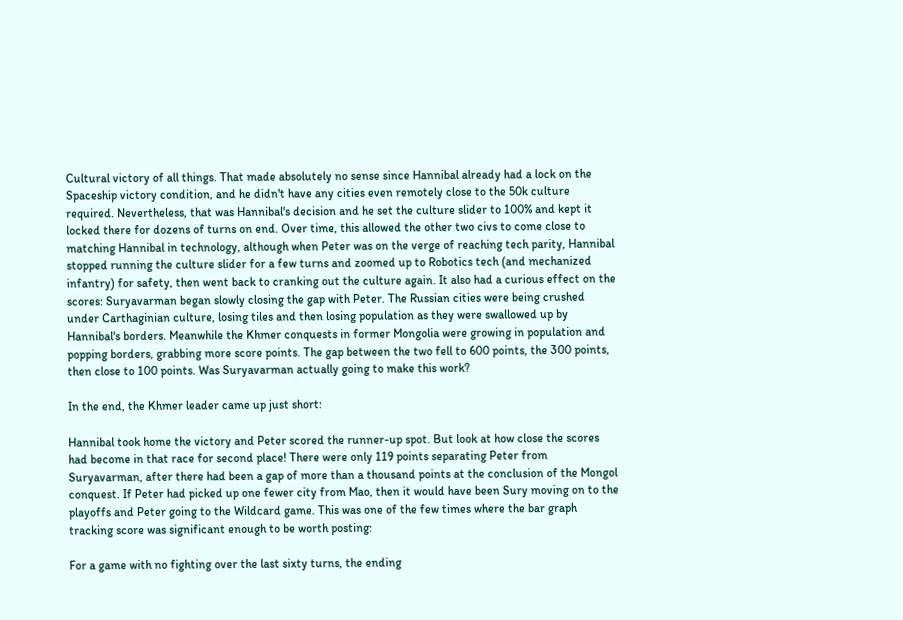Cultural victory of all things. That made absolutely no sense since Hannibal already had a lock on the Spaceship victory condition, and he didn't have any cities even remotely close to the 50k culture required. Nevertheless, that was Hannibal's decision and he set the culture slider to 100% and kept it locked there for dozens of turns on end. Over time, this allowed the other two civs to come close to matching Hannibal in technology, although when Peter was on the verge of reaching tech parity, Hannibal stopped running the culture slider for a few turns and zoomed up to Robotics tech (and mechanized infantry) for safety, then went back to cranking out the culture again. It also had a curious effect on the scores: Suryavarman began slowly closing the gap with Peter. The Russian cities were being crushed under Carthaginian culture, losing tiles and then losing population as they were swallowed up by Hannibal's borders. Meanwhile the Khmer conquests in former Mongolia were growing in population and popping borders, grabbing more score points. The gap between the two fell to 600 points, the 300 points, then close to 100 points. Was Suryavarman actually going to make this work?

In the end, the Khmer leader came up just short:

Hannibal took home the victory and Peter scored the runner-up spot. But look at how close the scores had become in that race for second place! There were only 119 points separating Peter from Suryavarman, after there had been a gap of more than a thousand points at the conclusion of the Mongol conquest. If Peter had picked up one fewer city from Mao, then it would have been Sury moving on to the playoffs and Peter going to the Wildcard game. This was one of the few times where the bar graph tracking score was significant enough to be worth posting:

For a game with no fighting over the last sixty turns, the ending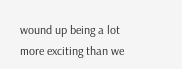wound up being a lot more exciting than we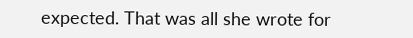expected. That was all she wrote for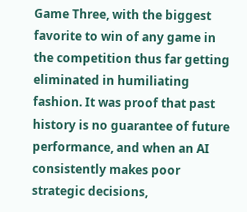Game Three, with the biggest favorite to win of any game in the competition thus far getting eliminated in humiliating fashion. It was proof that past history is no guarantee of future performance, and when an AI consistently makes poor strategic decisions,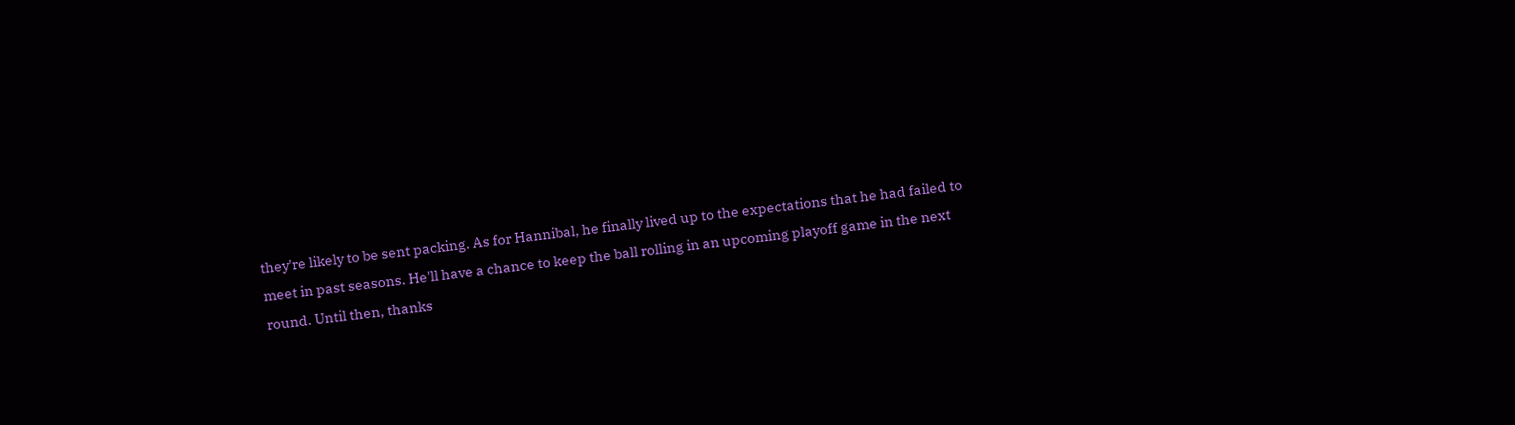they're likely to be sent packing. As for Hannibal, he finally lived up to the expectations that he had failed to meet in past seasons. He'll have a chance to keep the ball rolling in an upcoming playoff game in the next round. Until then, thanks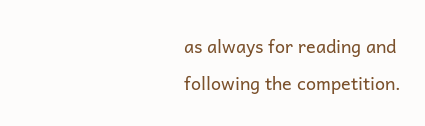as always for reading and following the competition.